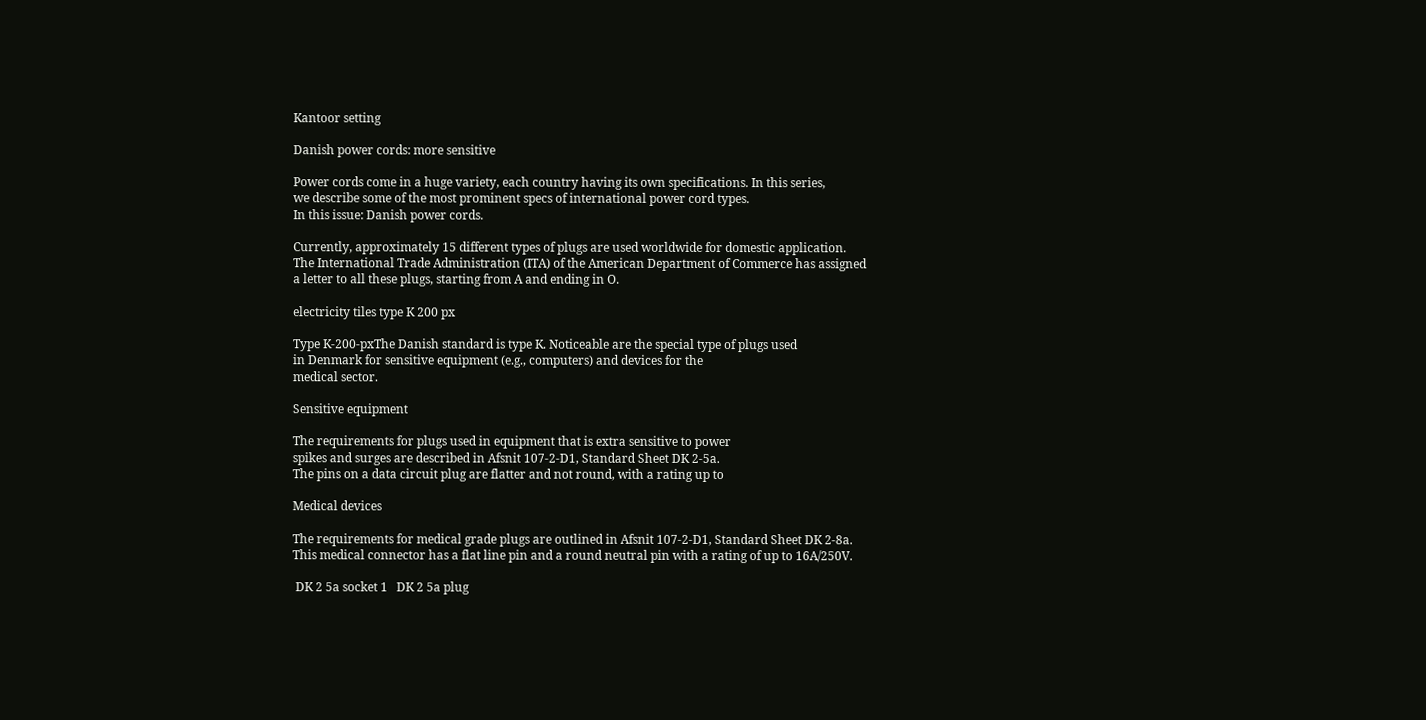Kantoor setting

Danish power cords: more sensitive

Power cords come in a huge variety, each country having its own specifications. In this series,
we describe some of the most prominent specs of international power cord types.
In this issue: Danish power cords.

Currently, approximately 15 different types of plugs are used worldwide for domestic application.
The International Trade Administration (ITA) of the American Department of Commerce has assigned
a letter to all these plugs, starting from A and ending in O.

electricity tiles type K 200 px

Type K-200-pxThe Danish standard is type K. Noticeable are the special type of plugs used
in Denmark for sensitive equipment (e.g., computers) and devices for the
medical sector.

Sensitive equipment

The requirements for plugs used in equipment that is extra sensitive to power
spikes and surges are described in Afsnit 107-2-D1, Standard Sheet DK 2-5a.
The pins on a data circuit plug are flatter and not round, with a rating up to

Medical devices

The requirements for medical grade plugs are outlined in Afsnit 107-2-D1, Standard Sheet DK 2-8a.
This medical connector has a flat line pin and a round neutral pin with a rating of up to 16A/250V.

 DK 2 5a socket 1   DK 2 5a plug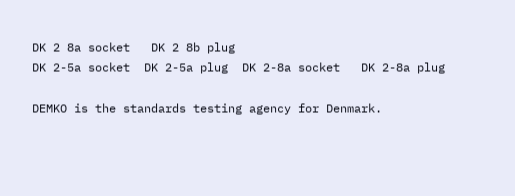DK 2 8a socket   DK 2 8b plug
DK 2-5a socket  DK 2-5a plug  DK 2-8a socket   DK 2-8a plug

DEMKO is the standards testing agency for Denmark.